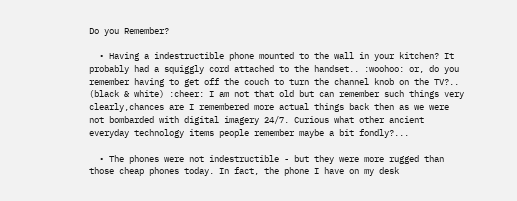Do you Remember?

  • Having a indestructible phone mounted to the wall in your kitchen? It probably had a squiggly cord attached to the handset.. :woohoo: or, do you remember having to get off the couch to turn the channel knob on the TV?.. (black & white) :cheer: I am not that old but can remember such things very clearly,chances are I remembered more actual things back then as we were not bombarded with digital imagery 24/7. Curious what other ancient everyday technology items people remember maybe a bit fondly?...

  • The phones were not indestructible - but they were more rugged than those cheap phones today. In fact, the phone I have on my desk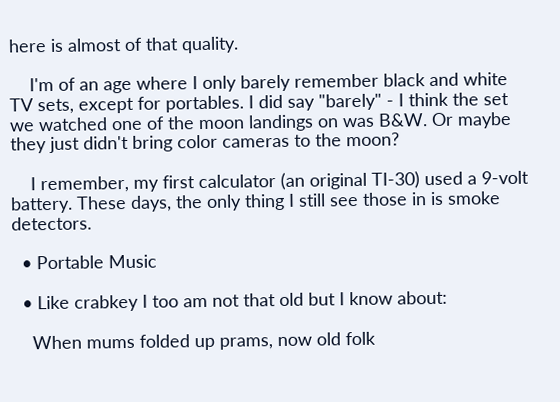here is almost of that quality.

    I'm of an age where I only barely remember black and white TV sets, except for portables. I did say "barely" - I think the set we watched one of the moon landings on was B&W. Or maybe they just didn't bring color cameras to the moon?

    I remember, my first calculator (an original TI-30) used a 9-volt battery. These days, the only thing I still see those in is smoke detectors.

  • Portable Music

  • Like crabkey I too am not that old but I know about:

    When mums folded up prams, now old folk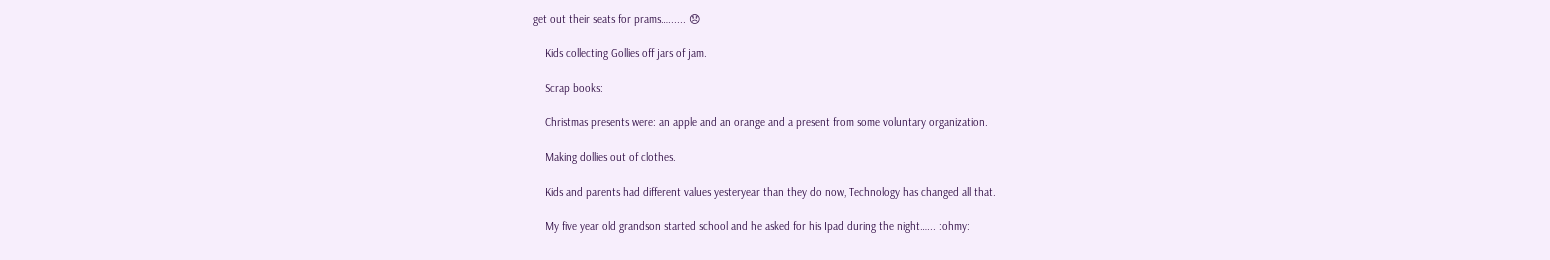get out their seats for prams…...... 😞

    Kids collecting Gollies off jars of jam.

    Scrap books:

    Christmas presents were: an apple and an orange and a present from some voluntary organization.

    Making dollies out of clothes.

    Kids and parents had different values yesteryear than they do now, Technology has changed all that.

    My five year old grandson started school and he asked for his Ipad during the night…... :ohmy: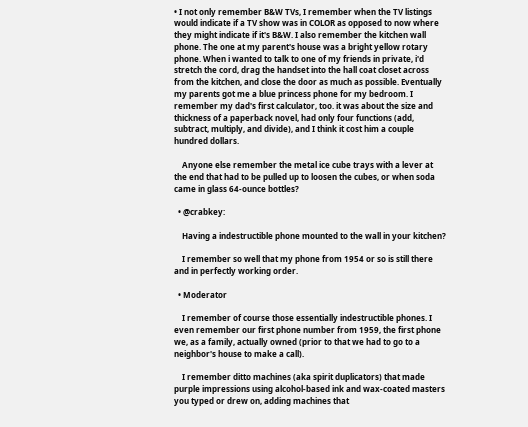• I not only remember B&W TVs, I remember when the TV listings would indicate if a TV show was in COLOR as opposed to now where they might indicate if it's B&W. I also remember the kitchen wall phone. The one at my parent's house was a bright yellow rotary phone. When i wanted to talk to one of my friends in private, i'd stretch the cord, drag the handset into the hall coat closet across from the kitchen, and close the door as much as possible. Eventually my parents got me a blue princess phone for my bedroom. I remember my dad's first calculator, too. it was about the size and thickness of a paperback novel, had only four functions (add, subtract, multiply, and divide), and I think it cost him a couple hundred dollars.

    Anyone else remember the metal ice cube trays with a lever at the end that had to be pulled up to loosen the cubes, or when soda came in glass 64-ounce bottles?

  • @crabkey:

    Having a indestructible phone mounted to the wall in your kitchen?

    I remember so well that my phone from 1954 or so is still there and in perfectly working order.

  • Moderator

    I remember of course those essentially indestructible phones. I even remember our first phone number from 1959, the first phone we, as a family, actually owned (prior to that we had to go to a neighbor's house to make a call).

    I remember ditto machines (aka spirit duplicators) that made purple impressions using alcohol-based ink and wax-coated masters you typed or drew on, adding machines that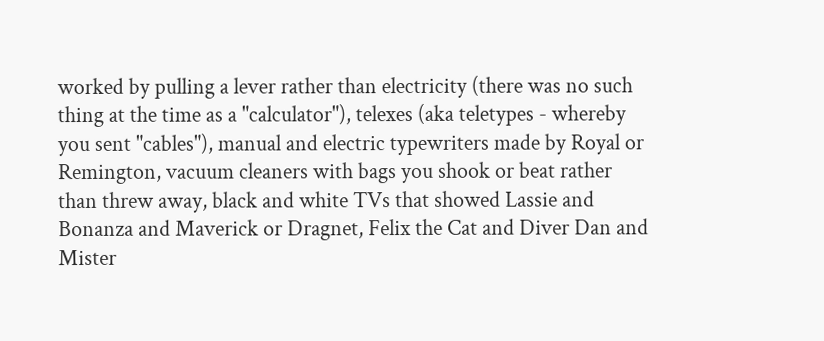worked by pulling a lever rather than electricity (there was no such thing at the time as a "calculator"), telexes (aka teletypes - whereby you sent "cables"), manual and electric typewriters made by Royal or Remington, vacuum cleaners with bags you shook or beat rather than threw away, black and white TVs that showed Lassie and Bonanza and Maverick or Dragnet, Felix the Cat and Diver Dan and Mister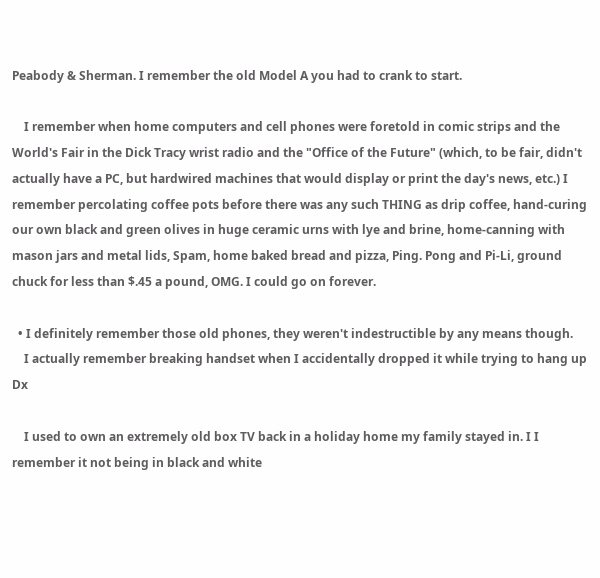Peabody & Sherman. I remember the old Model A you had to crank to start.

    I remember when home computers and cell phones were foretold in comic strips and the World's Fair in the Dick Tracy wrist radio and the "Office of the Future" (which, to be fair, didn't actually have a PC, but hardwired machines that would display or print the day's news, etc.) I remember percolating coffee pots before there was any such THING as drip coffee, hand-curing our own black and green olives in huge ceramic urns with lye and brine, home-canning with mason jars and metal lids, Spam, home baked bread and pizza, Ping. Pong and Pi-Li, ground chuck for less than $.45 a pound, OMG. I could go on forever.

  • I definitely remember those old phones, they weren't indestructible by any means though.
    I actually remember breaking handset when I accidentally dropped it while trying to hang up Dx

    I used to own an extremely old box TV back in a holiday home my family stayed in. I I remember it not being in black and white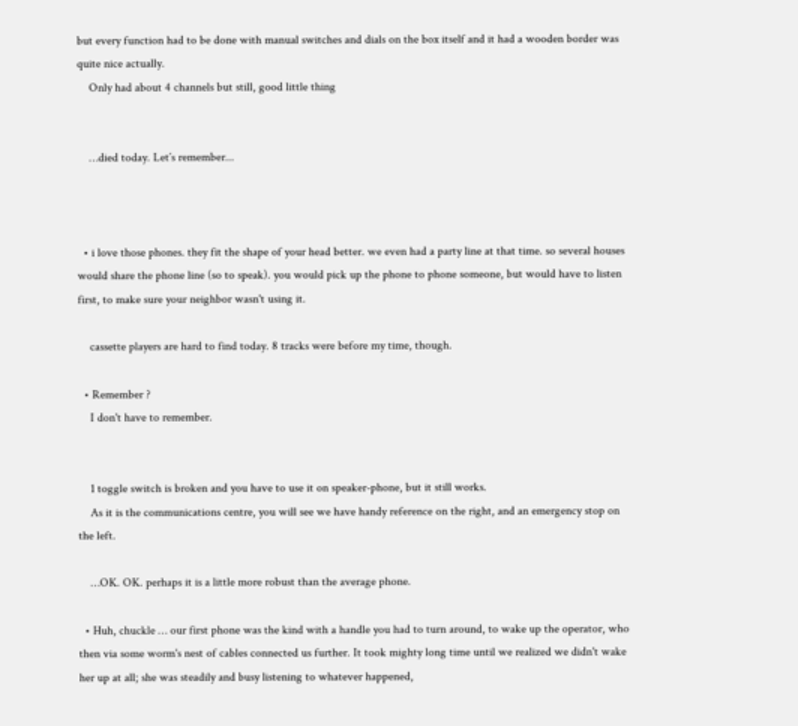but every function had to be done with manual switches and dials on the box itself and it had a wooden border was quite nice actually.
    Only had about 4 channels but still, good little thing


    …died today. Let´s remember...



  • i love those phones. they fit the shape of your head better. we even had a party line at that time. so several houses would share the phone line (so to speak). you would pick up the phone to phone someone, but would have to listen first, to make sure your neighbor wasn't using it.

    cassette players are hard to find today. 8 tracks were before my time, though.

  • Remember ?
    I don't have to remember.


    1 toggle switch is broken and you have to use it on speaker-phone, but it still works.
    As it is the communications centre, you will see we have handy reference on the right, and an emergency stop on the left.

    …OK. OK. perhaps it is a little more robust than the average phone.

  • Huh, chuckle … our first phone was the kind with a handle you had to turn around, to wake up the operator, who then via some worm's nest of cables connected us further. It took mighty long time until we realized we didn't wake her up at all; she was steadily and busy listening to whatever happened,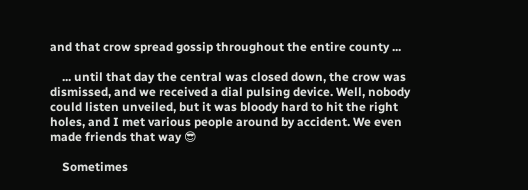and that crow spread gossip throughout the entire county ...

    ... until that day the central was closed down, the crow was dismissed, and we received a dial pulsing device. Well, nobody could listen unveiled, but it was bloody hard to hit the right holes, and I met various people around by accident. We even made friends that way 😎

    Sometimes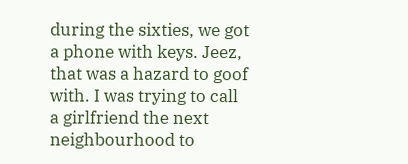during the sixties, we got a phone with keys. Jeez, that was a hazard to goof with. I was trying to call a girlfriend the next neighbourhood to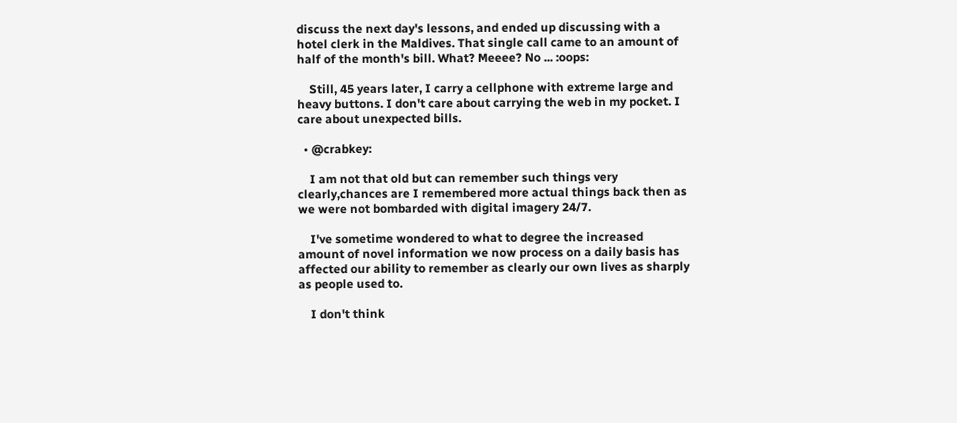discuss the next day's lessons, and ended up discussing with a hotel clerk in the Maldives. That single call came to an amount of half of the month's bill. What? Meeee? No ... :oops:

    Still, 45 years later, I carry a cellphone with extreme large and heavy buttons. I don't care about carrying the web in my pocket. I care about unexpected bills.

  • @crabkey:

    I am not that old but can remember such things very clearly,chances are I remembered more actual things back then as we were not bombarded with digital imagery 24/7.

    I've sometime wondered to what to degree the increased amount of novel information we now process on a daily basis has affected our ability to remember as clearly our own lives as sharply as people used to.

    I don't think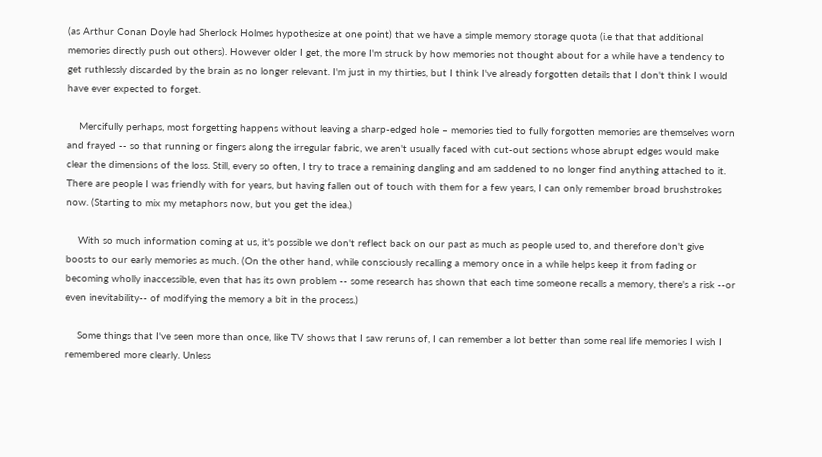(as Arthur Conan Doyle had Sherlock Holmes hypothesize at one point) that we have a simple memory storage quota (i.e that that additional memories directly push out others). However older I get, the more I'm struck by how memories not thought about for a while have a tendency to get ruthlessly discarded by the brain as no longer relevant. I'm just in my thirties, but I think I've already forgotten details that I don't think I would have ever expected to forget.

    Mercifully perhaps, most forgetting happens without leaving a sharp-edged hole – memories tied to fully forgotten memories are themselves worn and frayed -- so that running or fingers along the irregular fabric, we aren't usually faced with cut-out sections whose abrupt edges would make clear the dimensions of the loss. Still, every so often, I try to trace a remaining dangling and am saddened to no longer find anything attached to it. There are people I was friendly with for years, but having fallen out of touch with them for a few years, I can only remember broad brushstrokes now. (Starting to mix my metaphors now, but you get the idea.)

    With so much information coming at us, it's possible we don't reflect back on our past as much as people used to, and therefore don't give boosts to our early memories as much. (On the other hand, while consciously recalling a memory once in a while helps keep it from fading or becoming wholly inaccessible, even that has its own problem -- some research has shown that each time someone recalls a memory, there's a risk --or even inevitability-- of modifying the memory a bit in the process.)

    Some things that I've seen more than once, like TV shows that I saw reruns of, I can remember a lot better than some real life memories I wish I remembered more clearly. Unless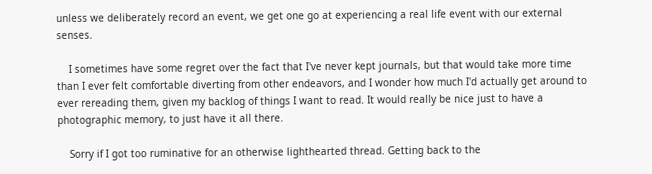unless we deliberately record an event, we get one go at experiencing a real life event with our external senses.

    I sometimes have some regret over the fact that I've never kept journals, but that would take more time than I ever felt comfortable diverting from other endeavors, and I wonder how much I'd actually get around to ever rereading them, given my backlog of things I want to read. It would really be nice just to have a photographic memory, to just have it all there.

    Sorry if I got too ruminative for an otherwise lighthearted thread. Getting back to the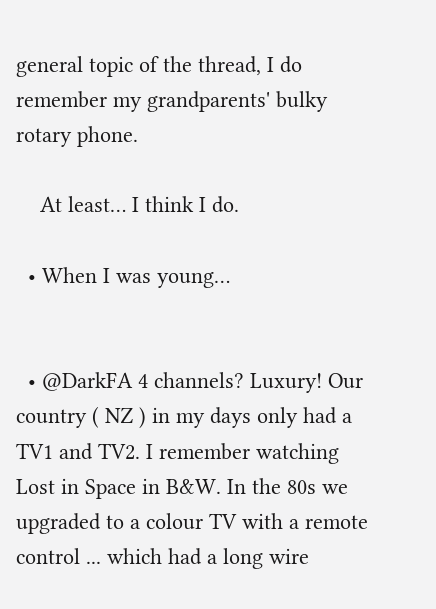general topic of the thread, I do remember my grandparents' bulky rotary phone.

    At least… I think I do.

  • When I was young…


  • @DarkFA 4 channels? Luxury! Our country ( NZ ) in my days only had a TV1 and TV2. I remember watching Lost in Space in B&W. In the 80s we upgraded to a colour TV with a remote control ... which had a long wire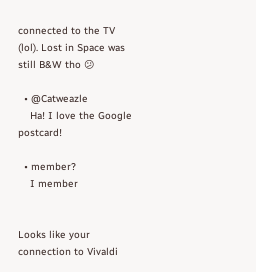connected to the TV (lol). Lost in Space was still B&W tho 😕

  • @Catweazle
    Ha! I love the Google postcard!

  • member?
    I member


Looks like your connection to Vivaldi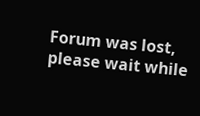Forum was lost, please wait while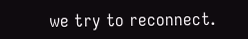we try to reconnect.